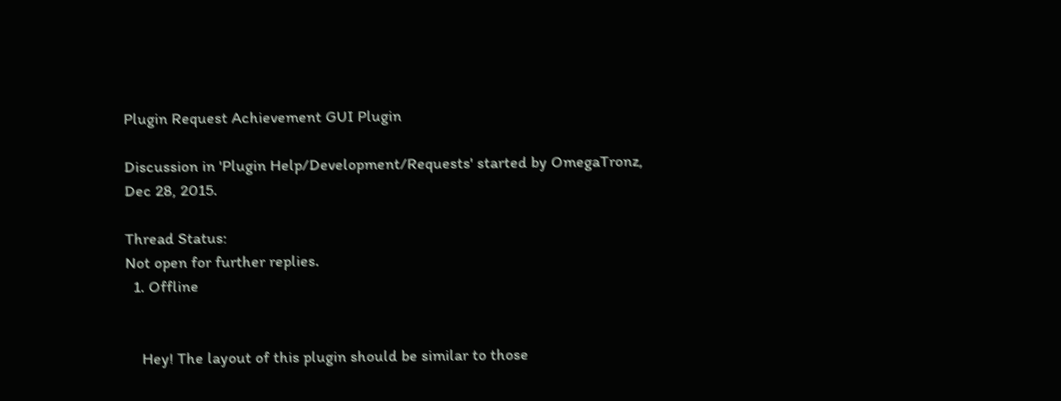Plugin Request Achievement GUI Plugin

Discussion in 'Plugin Help/Development/Requests' started by OmegaTronz, Dec 28, 2015.

Thread Status:
Not open for further replies.
  1. Offline


    Hey! The layout of this plugin should be similar to those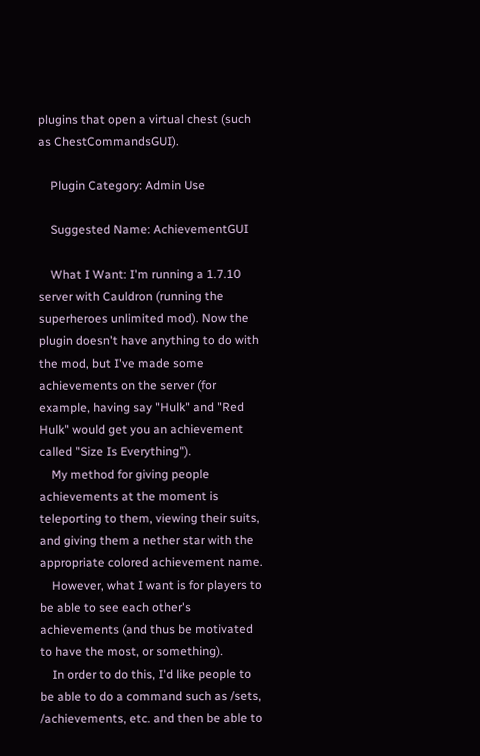plugins that open a virtual chest (such as ChestCommandsGUI).

    Plugin Category: Admin Use

    Suggested Name: AchievementGUI

    What I Want: I'm running a 1.7.10 server with Cauldron (running the superheroes unlimited mod). Now the plugin doesn't have anything to do with the mod, but I've made some achievements on the server (for example, having say "Hulk" and "Red Hulk" would get you an achievement called "Size Is Everything").
    My method for giving people achievements at the moment is teleporting to them, viewing their suits, and giving them a nether star with the appropriate colored achievement name.
    However, what I want is for players to be able to see each other's achievements (and thus be motivated to have the most, or something).
    In order to do this, I'd like people to be able to do a command such as /sets, /achievements, etc. and then be able to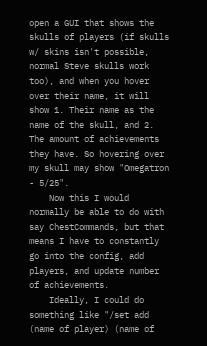open a GUI that shows the skulls of players (if skulls w/ skins isn't possible, normal Steve skulls work too), and when you hover over their name, it will show 1. Their name as the name of the skull, and 2. The amount of achievements they have. So hovering over my skull may show "Omegatron - 5/25".
    Now this I would normally be able to do with say ChestCommands, but that means I have to constantly go into the config, add players, and update number of achievements.
    Ideally, I could do something like "/set add (name of player) (name of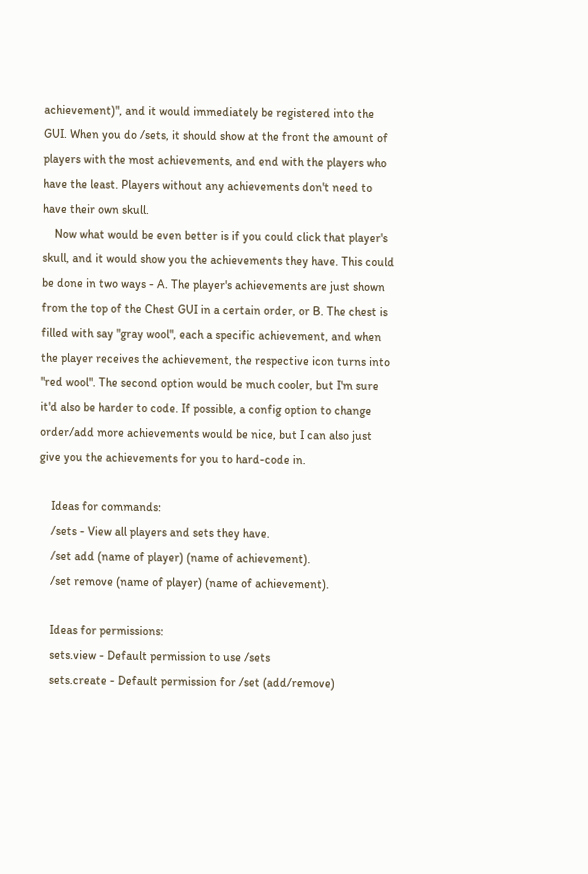achievement)", and it would immediately be registered into the GUI. When you do /sets, it should show at the front the amount of players with the most achievements, and end with the players who have the least. Players without any achievements don't need to have their own skull.
    Now what would be even better is if you could click that player's skull, and it would show you the achievements they have. This could be done in two ways - A. The player's achievements are just shown from the top of the Chest GUI in a certain order, or B. The chest is filled with say "gray wool", each a specific achievement, and when the player receives the achievement, the respective icon turns into "red wool". The second option would be much cooler, but I'm sure it'd also be harder to code. If possible, a config option to change order/add more achievements would be nice, but I can also just give you the achievements for you to hard-code in.

    Ideas for commands:
    /sets - View all players and sets they have.
    /set add (name of player) (name of achievement).
    /set remove (name of player) (name of achievement).

    Ideas for permissions:
    sets.view - Default permission to use /sets
    sets.create - Default permission for /set (add/remove)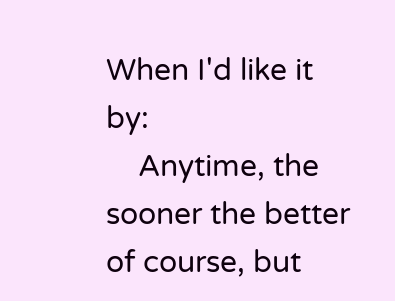When I'd like it by:
    Anytime, the sooner the better of course, but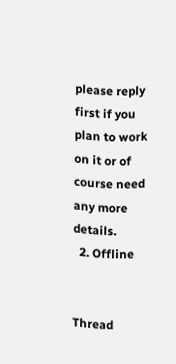please reply first if you plan to work on it or of course need any more details.
  2. Offline


Thread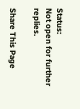Status:
Not open for further replies.

Share This Page